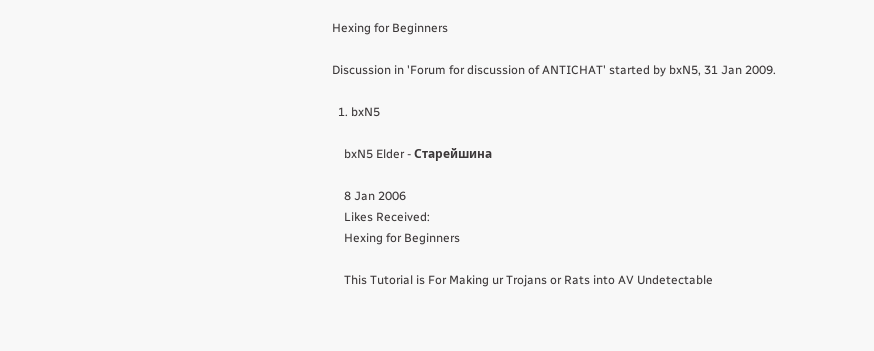Hexing for Beginners

Discussion in 'Forum for discussion of ANTICHAT' started by bxN5, 31 Jan 2009.

  1. bxN5

    bxN5 Elder - Старейшина

    8 Jan 2006
    Likes Received:
    Hexing for Beginners

    This Tutorial is For Making ur Trojans or Rats into AV Undetectable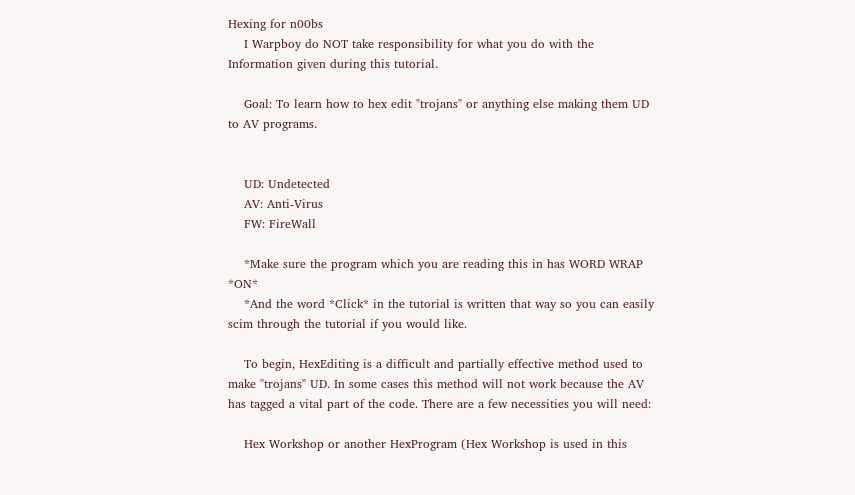Hexing for n00bs
    I Warpboy do NOT take responsibility for what you do with the Information given during this tutorial.

    Goal: To learn how to hex edit "trojans" or anything else making them UD to AV programs.


    UD: Undetected
    AV: Anti-Virus
    FW: FireWall

    *Make sure the program which you are reading this in has WORD WRAP *ON*
    *And the word *Click* in the tutorial is written that way so you can easily scim through the tutorial if you would like.

    To begin, HexEditing is a difficult and partially effective method used to make "trojans" UD. In some cases this method will not work because the AV has tagged a vital part of the code. There are a few necessities you will need:

    Hex Workshop or another HexProgram (Hex Workshop is used in this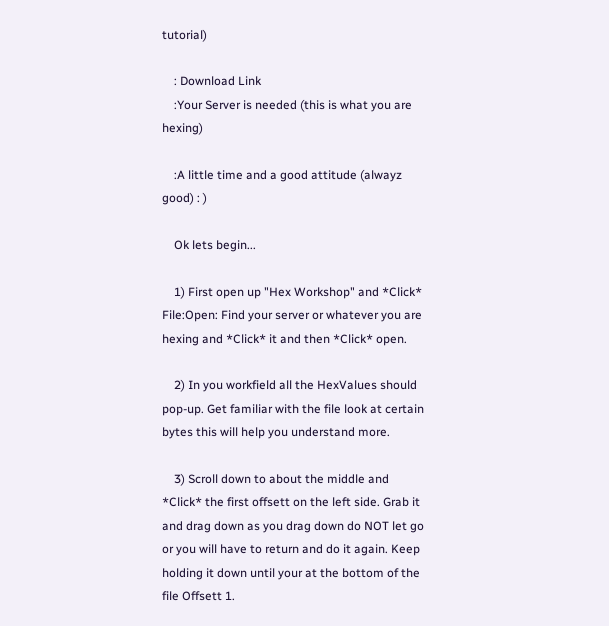tutorial)

    : Download Link
    :Your Server is needed (this is what you are hexing)

    :A little time and a good attitude (alwayz good) : )

    Ok lets begin...

    1) First open up "Hex Workshop" and *Click* File:Open: Find your server or whatever you are hexing and *Click* it and then *Click* open.

    2) In you workfield all the HexValues should pop-up. Get familiar with the file look at certain bytes this will help you understand more.

    3) Scroll down to about the middle and *Click* the first offsett on the left side. Grab it and drag down as you drag down do NOT let go or you will have to return and do it again. Keep holding it down until your at the bottom of the file Offsett 1.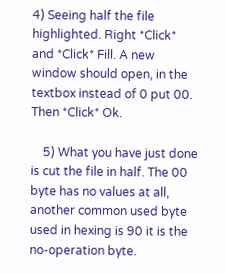4) Seeing half the file highlighted. Right *Click* and *Click* Fill. A new window should open, in the textbox instead of 0 put 00. Then *Click* Ok.

    5) What you have just done is cut the file in half. The 00 byte has no values at all, another common used byte used in hexing is 90 it is the no-operation byte.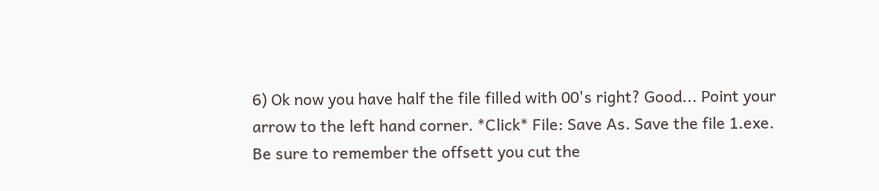6) Ok now you have half the file filled with 00's right? Good... Point your arrow to the left hand corner. *Click* File: Save As. Save the file 1.exe. Be sure to remember the offsett you cut the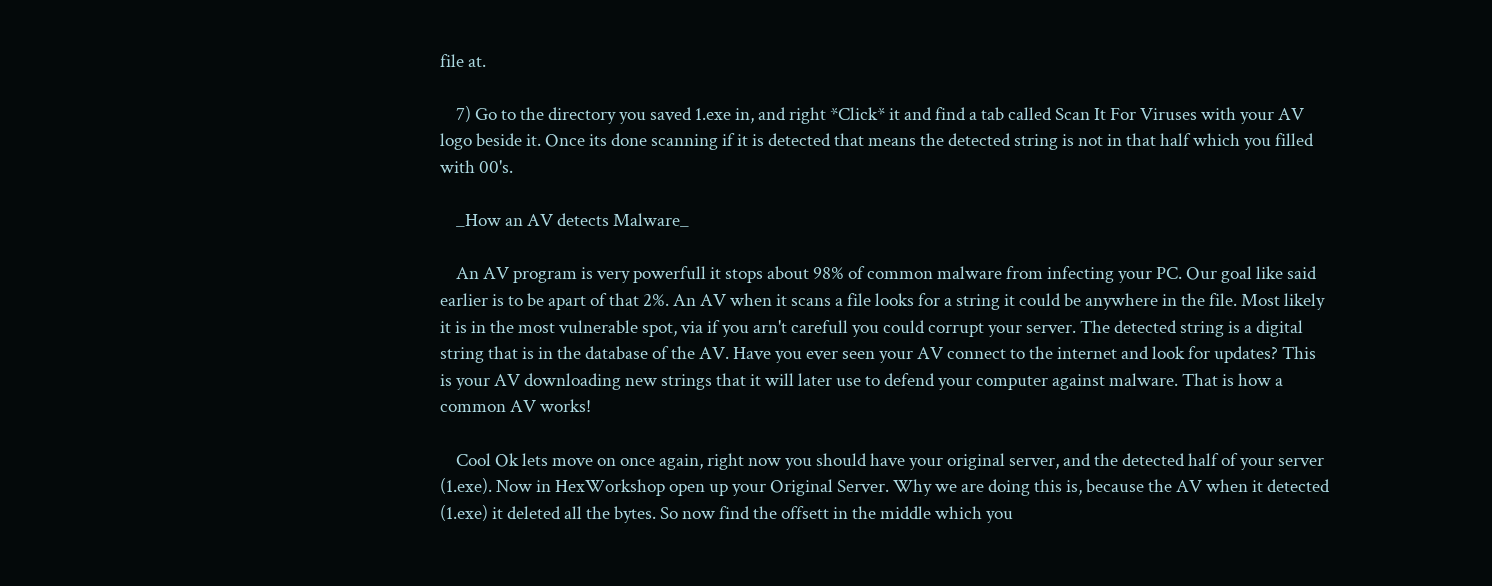file at.

    7) Go to the directory you saved 1.exe in, and right *Click* it and find a tab called Scan It For Viruses with your AV logo beside it. Once its done scanning if it is detected that means the detected string is not in that half which you filled with 00's.

    _How an AV detects Malware_

    An AV program is very powerfull it stops about 98% of common malware from infecting your PC. Our goal like said earlier is to be apart of that 2%. An AV when it scans a file looks for a string it could be anywhere in the file. Most likely it is in the most vulnerable spot, via if you arn't carefull you could corrupt your server. The detected string is a digital string that is in the database of the AV. Have you ever seen your AV connect to the internet and look for updates? This is your AV downloading new strings that it will later use to defend your computer against malware. That is how a common AV works!

    Cool Ok lets move on once again, right now you should have your original server, and the detected half of your server (1.exe). Now in HexWorkshop open up your Original Server. Why we are doing this is, because the AV when it detected (1.exe) it deleted all the bytes. So now find the offsett in the middle which you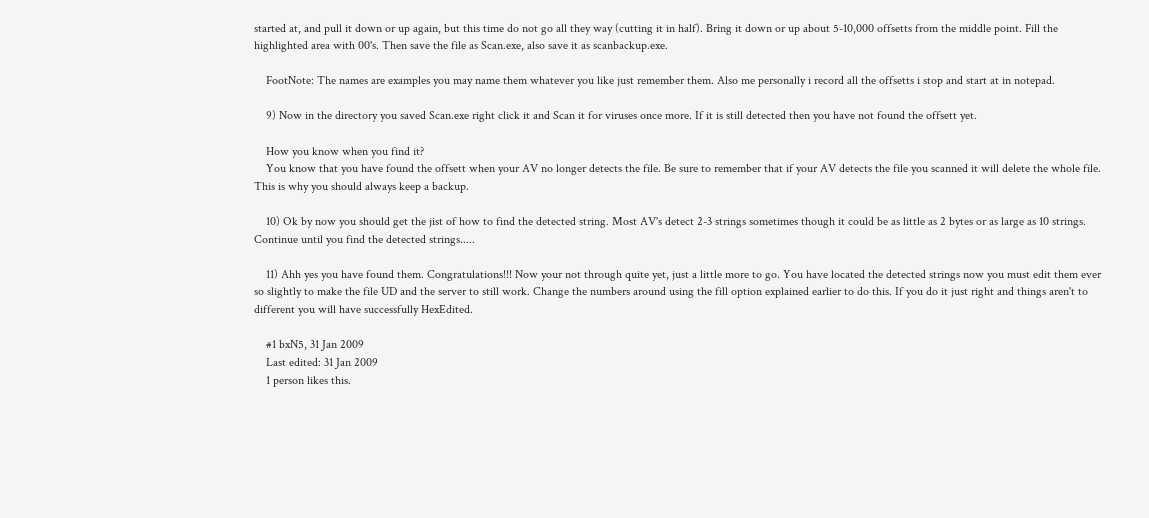started at, and pull it down or up again, but this time do not go all they way (cutting it in half). Bring it down or up about 5-10,000 offsetts from the middle point. Fill the highlighted area with 00's. Then save the file as Scan.exe, also save it as scanbackup.exe.

    FootNote: The names are examples you may name them whatever you like just remember them. Also me personally i record all the offsetts i stop and start at in notepad.

    9) Now in the directory you saved Scan.exe right click it and Scan it for viruses once more. If it is still detected then you have not found the offsett yet.

    How you know when you find it?
    You know that you have found the offsett when your AV no longer detects the file. Be sure to remember that if your AV detects the file you scanned it will delete the whole file. This is why you should always keep a backup.

    10) Ok by now you should get the jist of how to find the detected string. Most AV's detect 2-3 strings sometimes though it could be as little as 2 bytes or as large as 10 strings. Continue until you find the detected strings.....

    11) Ahh yes you have found them. Congratulations!!! Now your not through quite yet, just a little more to go. You have located the detected strings now you must edit them ever so slightly to make the file UD and the server to still work. Change the numbers around using the fill option explained earlier to do this. If you do it just right and things aren't to different you will have successfully HexEdited.

    #1 bxN5, 31 Jan 2009
    Last edited: 31 Jan 2009
    1 person likes this.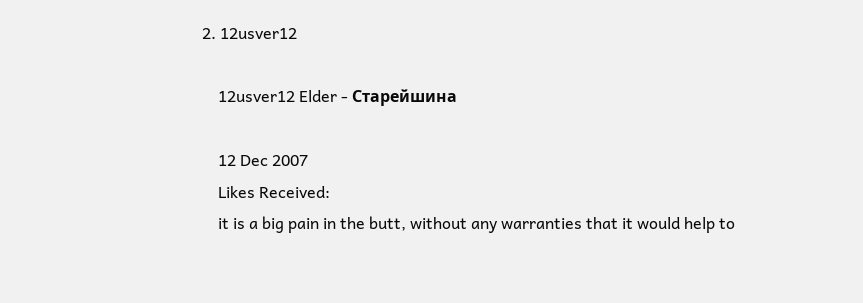2. 12usver12

    12usver12 Elder - Старейшина

    12 Dec 2007
    Likes Received:
    it is a big pain in the butt, without any warranties that it would help to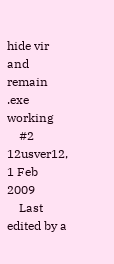hide vir and remain .exe working
    #2 12usver12, 1 Feb 2009
    Last edited by a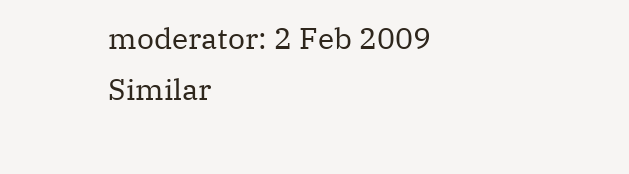moderator: 2 Feb 2009
Similar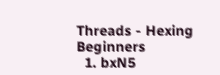Threads - Hexing Beginners
  1. bxN5